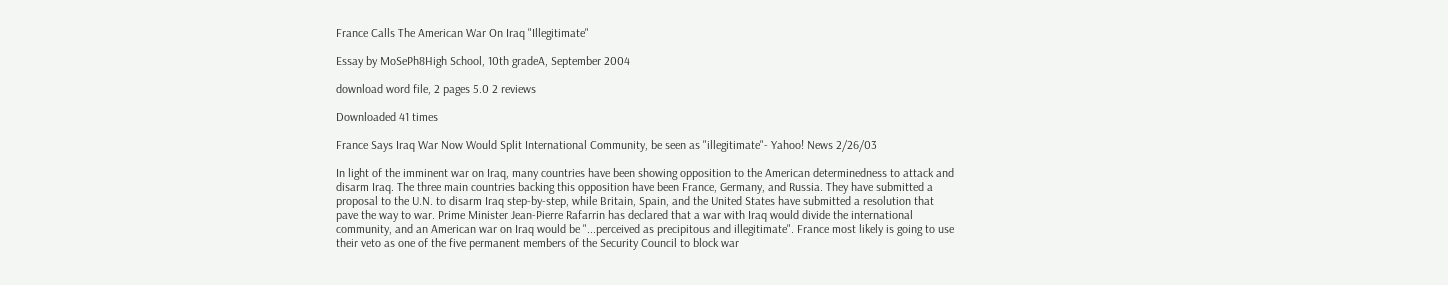France Calls The American War On Iraq "Illegitimate"

Essay by MoSePh8High School, 10th gradeA, September 2004

download word file, 2 pages 5.0 2 reviews

Downloaded 41 times

France Says Iraq War Now Would Split International Community, be seen as "illegitimate"- Yahoo! News 2/26/03

In light of the imminent war on Iraq, many countries have been showing opposition to the American determinedness to attack and disarm Iraq. The three main countries backing this opposition have been France, Germany, and Russia. They have submitted a proposal to the U.N. to disarm Iraq step-by-step, while Britain, Spain, and the United States have submitted a resolution that pave the way to war. Prime Minister Jean-Pierre Rafarrin has declared that a war with Iraq would divide the international community, and an American war on Iraq would be "...perceived as precipitous and illegitimate". France most likely is going to use their veto as one of the five permanent members of the Security Council to block war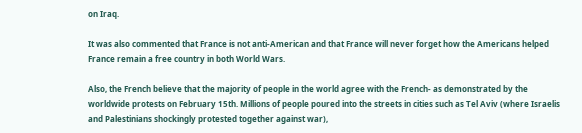on Iraq.

It was also commented that France is not anti-American and that France will never forget how the Americans helped France remain a free country in both World Wars.

Also, the French believe that the majority of people in the world agree with the French- as demonstrated by the worldwide protests on February 15th. Millions of people poured into the streets in cities such as Tel Aviv (where Israelis and Palestinians shockingly protested together against war),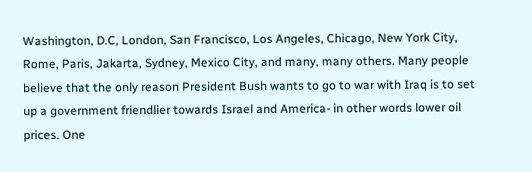Washington, D.C, London, San Francisco, Los Angeles, Chicago, New York City, Rome, Paris, Jakarta, Sydney, Mexico City, and many, many others. Many people believe that the only reason President Bush wants to go to war with Iraq is to set up a government friendlier towards Israel and America- in other words lower oil prices. One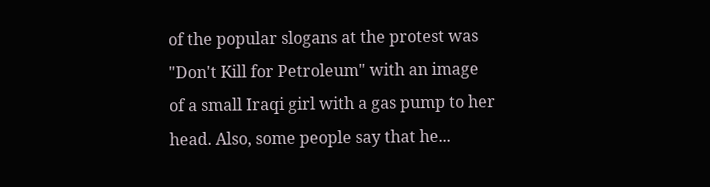of the popular slogans at the protest was "Don't Kill for Petroleum" with an image of a small Iraqi girl with a gas pump to her head. Also, some people say that he...